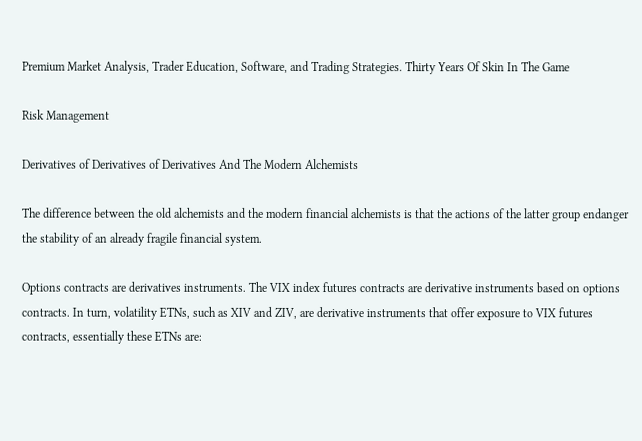Premium Market Analysis, Trader Education, Software, and Trading Strategies. Thirty Years Of Skin In The Game

Risk Management

Derivatives of Derivatives of Derivatives And The Modern Alchemists

The difference between the old alchemists and the modern financial alchemists is that the actions of the latter group endanger the stability of an already fragile financial system.

Options contracts are derivatives instruments. The VIX index futures contracts are derivative instruments based on options contracts. In turn, volatility ETNs, such as XIV and ZIV, are derivative instruments that offer exposure to VIX futures contracts, essentially these ETNs are: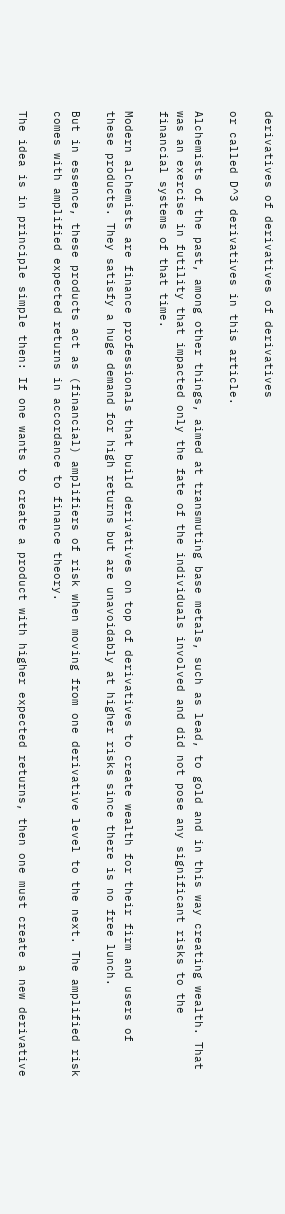derivatives of derivatives of derivatives

or called D^3 derivatives in this article.

Alchemists of the past, among other things, aimed at transmuting base metals, such as lead, to gold and in this way creating wealth. That was an exercise in futility that impacted only the fate of the individuals involved and did not pose any significant risks to the financial systems of that time.

Modern alchemists are finance professionals that build derivatives on top of derivatives to create wealth for their firm and users of these products. They satisfy a huge demand for high returns but are unavoidably at higher risks since there is no free lunch.

But in essence, these products act as (financial) amplifiers of risk when moving from one derivative level to the next. The amplified risk comes with amplified expected returns in accordance to finance theory.

The idea is in principle simple then: If one wants to create a product with higher expected returns, then one must create a new derivative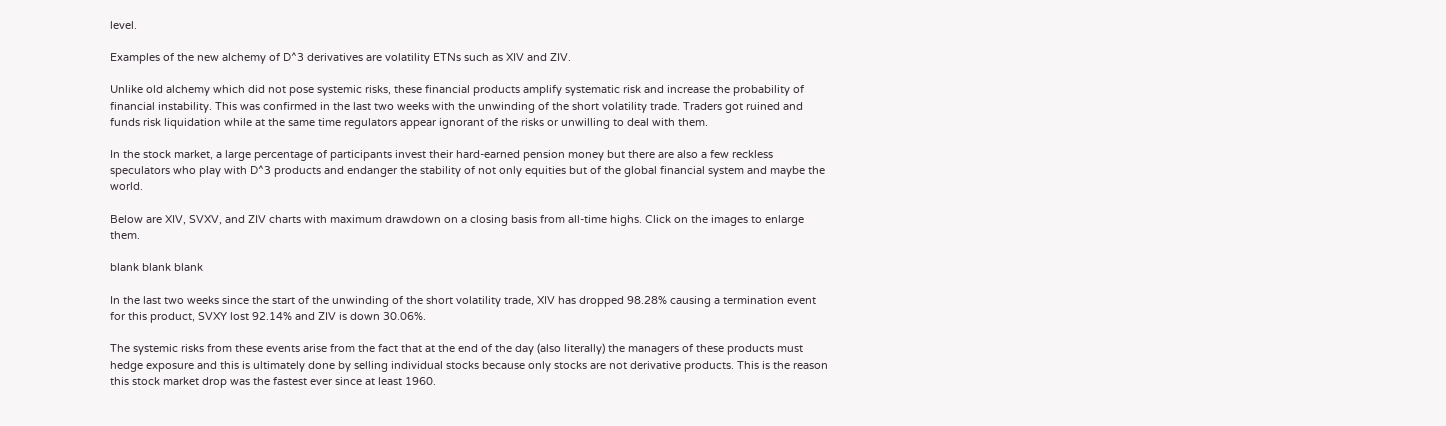level.

Examples of the new alchemy of D^3 derivatives are volatility ETNs such as XIV and ZIV.

Unlike old alchemy which did not pose systemic risks, these financial products amplify systematic risk and increase the probability of financial instability. This was confirmed in the last two weeks with the unwinding of the short volatility trade. Traders got ruined and funds risk liquidation while at the same time regulators appear ignorant of the risks or unwilling to deal with them.

In the stock market, a large percentage of participants invest their hard-earned pension money but there are also a few reckless speculators who play with D^3 products and endanger the stability of not only equities but of the global financial system and maybe the world.

Below are XIV, SVXV, and ZIV charts with maximum drawdown on a closing basis from all-time highs. Click on the images to enlarge them.

blank blank blank

In the last two weeks since the start of the unwinding of the short volatility trade, XIV has dropped 98.28% causing a termination event for this product, SVXY lost 92.14% and ZIV is down 30.06%.

The systemic risks from these events arise from the fact that at the end of the day (also literally) the managers of these products must hedge exposure and this is ultimately done by selling individual stocks because only stocks are not derivative products. This is the reason this stock market drop was the fastest ever since at least 1960.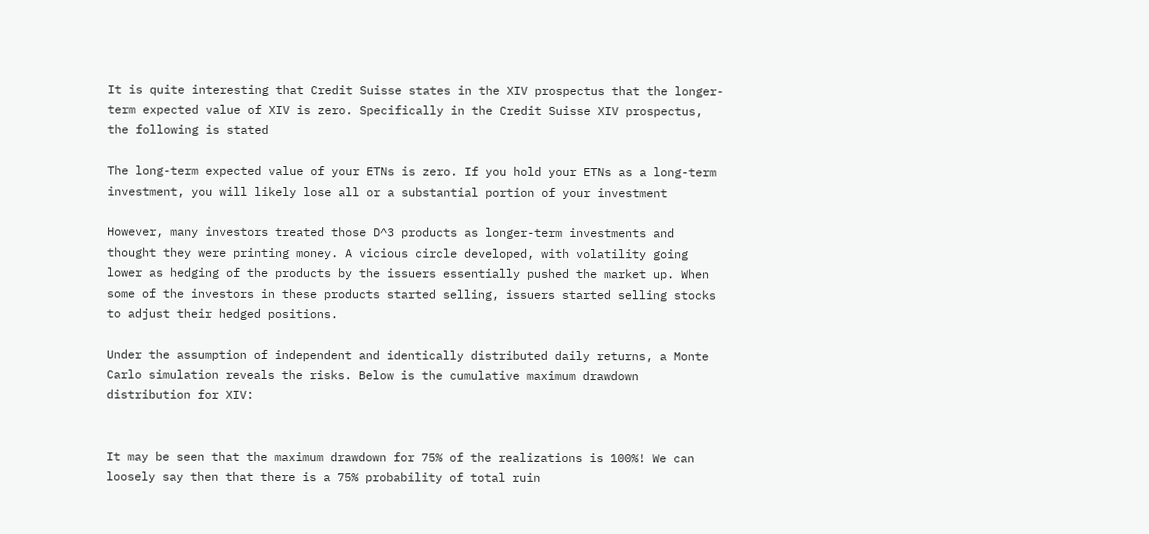It is quite interesting that Credit Suisse states in the XIV prospectus that the longer-term expected value of XIV is zero. Specifically in the Credit Suisse XIV prospectus, the following is stated

The long-term expected value of your ETNs is zero. If you hold your ETNs as a long-term investment, you will likely lose all or a substantial portion of your investment

However, many investors treated those D^3 products as longer-term investments and thought they were printing money. A vicious circle developed, with volatility going lower as hedging of the products by the issuers essentially pushed the market up. When some of the investors in these products started selling, issuers started selling stocks to adjust their hedged positions.

Under the assumption of independent and identically distributed daily returns, a Monte Carlo simulation reveals the risks. Below is the cumulative maximum drawdown distribution for XIV:


It may be seen that the maximum drawdown for 75% of the realizations is 100%! We can loosely say then that there is a 75% probability of total ruin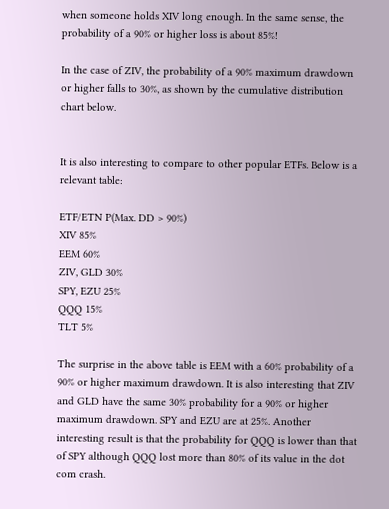when someone holds XIV long enough. In the same sense, the probability of a 90% or higher loss is about 85%!

In the case of ZIV, the probability of a 90% maximum drawdown or higher falls to 30%, as shown by the cumulative distribution chart below.


It is also interesting to compare to other popular ETFs. Below is a relevant table:

ETF/ETN P(Max. DD > 90%)
XIV 85%
EEM 60%
ZIV, GLD 30%
SPY, EZU 25%
QQQ 15%
TLT 5%

The surprise in the above table is EEM with a 60% probability of a 90% or higher maximum drawdown. It is also interesting that ZIV and GLD have the same 30% probability for a 90% or higher maximum drawdown. SPY and EZU are at 25%. Another interesting result is that the probability for QQQ is lower than that of SPY although QQQ lost more than 80% of its value in the dot com crash.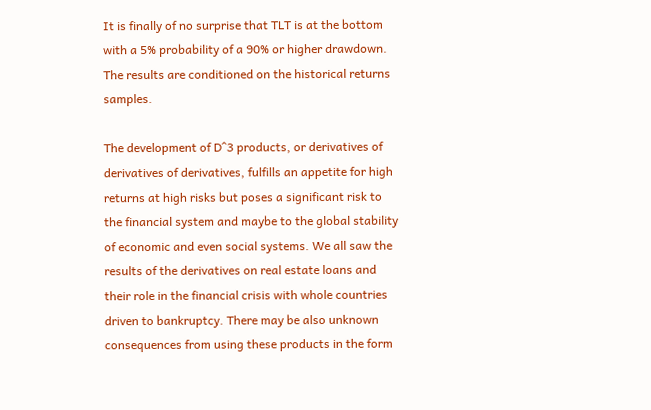It is finally of no surprise that TLT is at the bottom with a 5% probability of a 90% or higher drawdown. The results are conditioned on the historical returns samples.

The development of D^3 products, or derivatives of derivatives of derivatives, fulfills an appetite for high returns at high risks but poses a significant risk to the financial system and maybe to the global stability of economic and even social systems. We all saw the results of the derivatives on real estate loans and their role in the financial crisis with whole countries driven to bankruptcy. There may be also unknown consequences from using these products in the form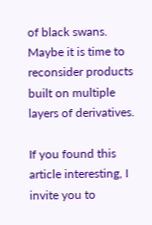of black swans. Maybe it is time to reconsider products built on multiple layers of derivatives.

If you found this article interesting, I invite you to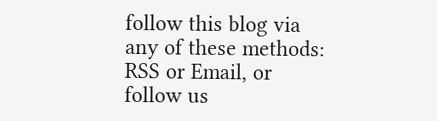follow this blog via any of these methods: RSS or Email, or follow us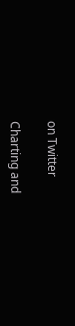on Twitter

Charting and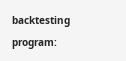backtesting program: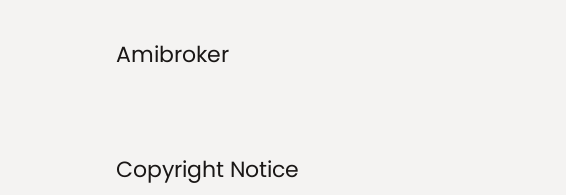Amibroker


Copyright Notice